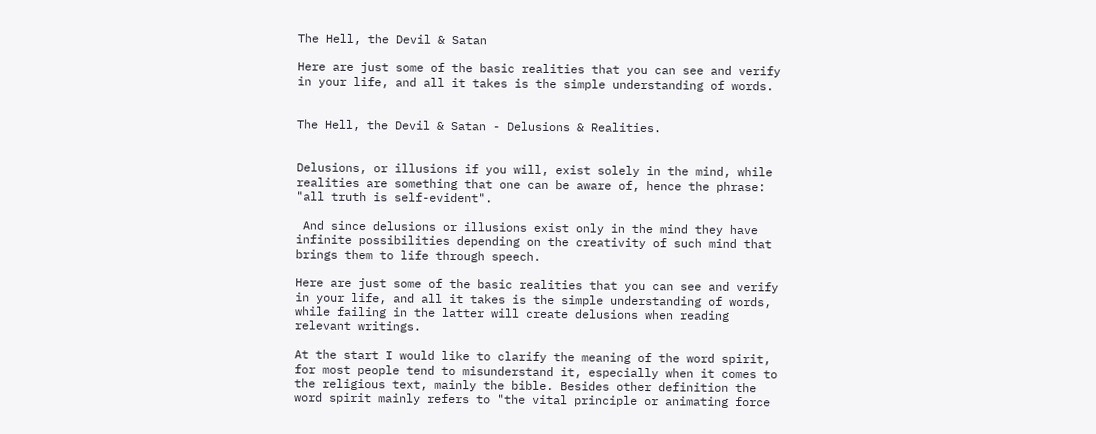The Hell, the Devil & Satan

Here are just some of the basic realities that you can see and verify in your life, and all it takes is the simple understanding of words.


The Hell, the Devil & Satan - Delusions & Realities.


Delusions, or illusions if you will, exist solely in the mind, while realities are something that one can be aware of, hence the phrase: "all truth is self-evident".

 And since delusions or illusions exist only in the mind they have infinite possibilities depending on the creativity of such mind that brings them to life through speech.

Here are just some of the basic realities that you can see and verify in your life, and all it takes is the simple understanding of words, while failing in the latter will create delusions when reading relevant writings.

At the start I would like to clarify the meaning of the word spirit, for most people tend to misunderstand it, especially when it comes to the religious text, mainly the bible. Besides other definition the word spirit mainly refers to "the vital principle or animating force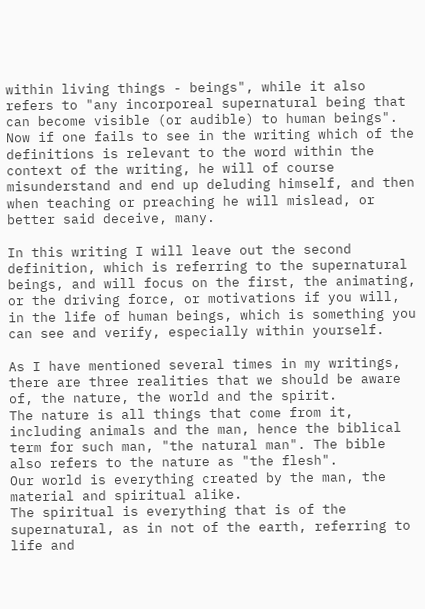within living things - beings", while it also refers to "any incorporeal supernatural being that can become visible (or audible) to human beings". Now if one fails to see in the writing which of the definitions is relevant to the word within the context of the writing, he will of course misunderstand and end up deluding himself, and then when teaching or preaching he will mislead, or better said deceive, many.

In this writing I will leave out the second definition, which is referring to the supernatural beings, and will focus on the first, the animating, or the driving force, or motivations if you will, in the life of human beings, which is something you can see and verify, especially within yourself.

As I have mentioned several times in my writings, there are three realities that we should be aware of, the nature, the world and the spirit.
The nature is all things that come from it, including animals and the man, hence the biblical term for such man, "the natural man". The bible also refers to the nature as "the flesh".
Our world is everything created by the man, the material and spiritual alike.
The spiritual is everything that is of the supernatural, as in not of the earth, referring to life and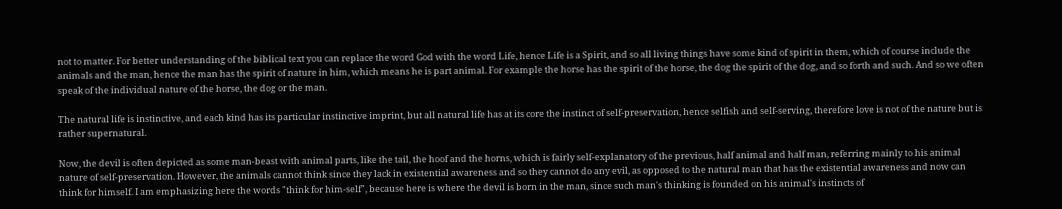not to matter. For better understanding of the biblical text you can replace the word God with the word Life, hence Life is a Spirit, and so all living things have some kind of spirit in them, which of course include the animals and the man, hence the man has the spirit of nature in him, which means he is part animal. For example the horse has the spirit of the horse, the dog the spirit of the dog, and so forth and such. And so we often speak of the individual nature of the horse, the dog or the man.

The natural life is instinctive, and each kind has its particular instinctive imprint, but all natural life has at its core the instinct of self-preservation, hence selfish and self-serving, therefore love is not of the nature but is rather supernatural.

Now, the devil is often depicted as some man-beast with animal parts, like the tail, the hoof and the horns, which is fairly self-explanatory of the previous, half animal and half man, referring mainly to his animal nature of self-preservation. However, the animals cannot think since they lack in existential awareness and so they cannot do any evil, as opposed to the natural man that has the existential awareness and now can think for himself. I am emphasizing here the words "think for him-self", because here is where the devil is born in the man, since such man's thinking is founded on his animal's instincts of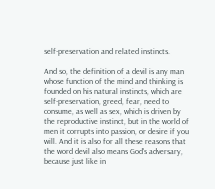self-preservation and related instincts.

And so, the definition of a devil is any man whose function of the mind and thinking is founded on his natural instincts, which are self-preservation, greed, fear, need to consume, as well as sex, which is driven by the reproductive instinct, but in the world of men it corrupts into passion, or desire if you will. And it is also for all these reasons that the word devil also means God's adversary, because just like in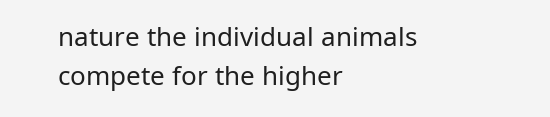nature the individual animals compete for the higher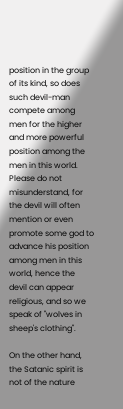position in the group of its kind, so does such devil-man compete among men for the higher and more powerful position among the men in this world. Please do not misunderstand, for the devil will often mention or even promote some god to advance his position among men in this world, hence the devil can appear religious, and so we speak of "wolves in sheep's clothing".

On the other hand, the Satanic spirit is not of the nature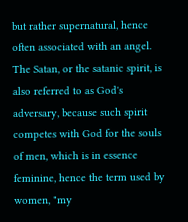but rather supernatural, hence often associated with an angel. The Satan, or the satanic spirit, is also referred to as God's adversary, because such spirit competes with God for the souls of men, which is in essence feminine, hence the term used by women, "my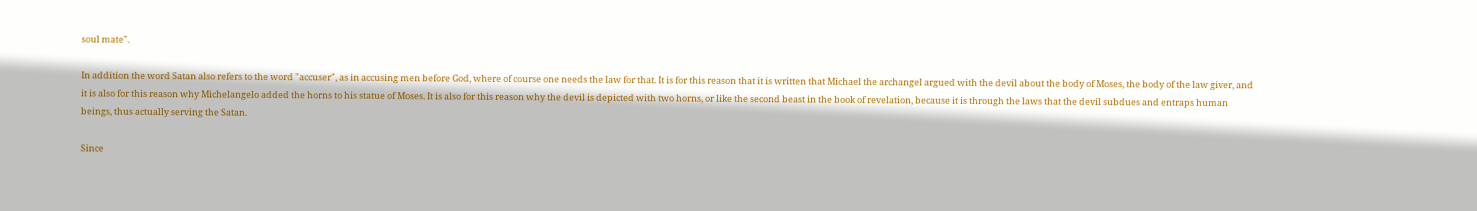soul mate".

In addition the word Satan also refers to the word "accuser", as in accusing men before God, where of course one needs the law for that. It is for this reason that it is written that Michael the archangel argued with the devil about the body of Moses, the body of the law giver, and it is also for this reason why Michelangelo added the horns to his statue of Moses. It is also for this reason why the devil is depicted with two horns, or like the second beast in the book of revelation, because it is through the laws that the devil subdues and entraps human beings, thus actually serving the Satan.

Since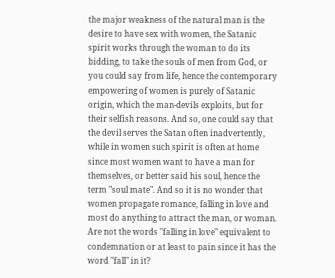the major weakness of the natural man is the desire to have sex with women, the Satanic spirit works through the woman to do its bidding, to take the souls of men from God, or you could say from life, hence the contemporary empowering of women is purely of Satanic origin, which the man-devils exploits, but for their selfish reasons. And so, one could say that the devil serves the Satan often inadvertently, while in women such spirit is often at home since most women want to have a man for themselves, or better said his soul, hence the term "soul mate". And so it is no wonder that women propagate romance, falling in love and most do anything to attract the man, or woman. Are not the words "falling in love" equivalent to condemnation or at least to pain since it has the word "fall" in it?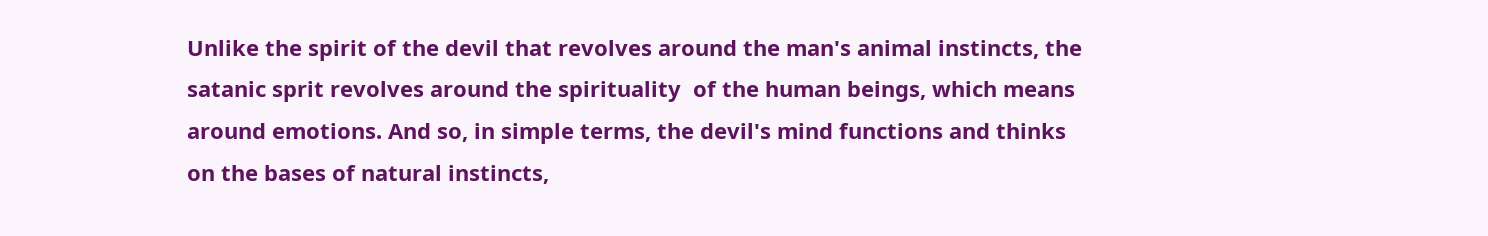Unlike the spirit of the devil that revolves around the man's animal instincts, the satanic sprit revolves around the spirituality  of the human beings, which means around emotions. And so, in simple terms, the devil's mind functions and thinks on the bases of natural instincts,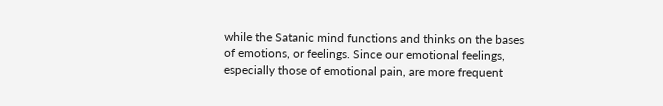while the Satanic mind functions and thinks on the bases of emotions, or feelings. Since our emotional feelings, especially those of emotional pain, are more frequent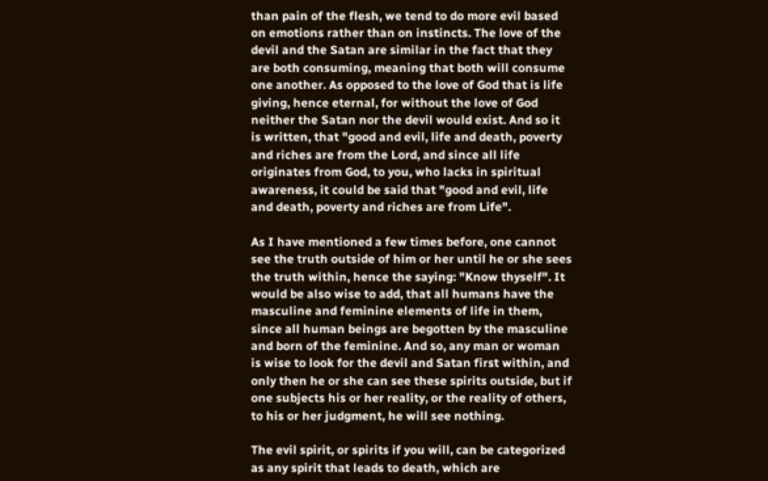than pain of the flesh, we tend to do more evil based on emotions rather than on instincts. The love of the devil and the Satan are similar in the fact that they are both consuming, meaning that both will consume one another. As opposed to the love of God that is life giving, hence eternal, for without the love of God neither the Satan nor the devil would exist. And so it is written, that "good and evil, life and death, poverty and riches are from the Lord, and since all life originates from God, to you, who lacks in spiritual awareness, it could be said that "good and evil, life and death, poverty and riches are from Life".

As I have mentioned a few times before, one cannot see the truth outside of him or her until he or she sees the truth within, hence the saying: "Know thyself". It would be also wise to add, that all humans have the masculine and feminine elements of life in them, since all human beings are begotten by the masculine and born of the feminine. And so, any man or woman is wise to look for the devil and Satan first within, and only then he or she can see these spirits outside, but if one subjects his or her reality, or the reality of others, to his or her judgment, he will see nothing.

The evil spirit, or spirits if you will, can be categorized as any spirit that leads to death, which are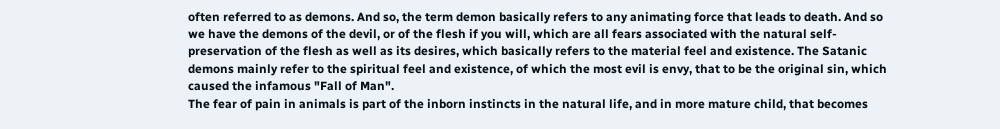often referred to as demons. And so, the term demon basically refers to any animating force that leads to death. And so we have the demons of the devil, or of the flesh if you will, which are all fears associated with the natural self-preservation of the flesh as well as its desires, which basically refers to the material feel and existence. The Satanic demons mainly refer to the spiritual feel and existence, of which the most evil is envy, that to be the original sin, which caused the infamous "Fall of Man".
The fear of pain in animals is part of the inborn instincts in the natural life, and in more mature child, that becomes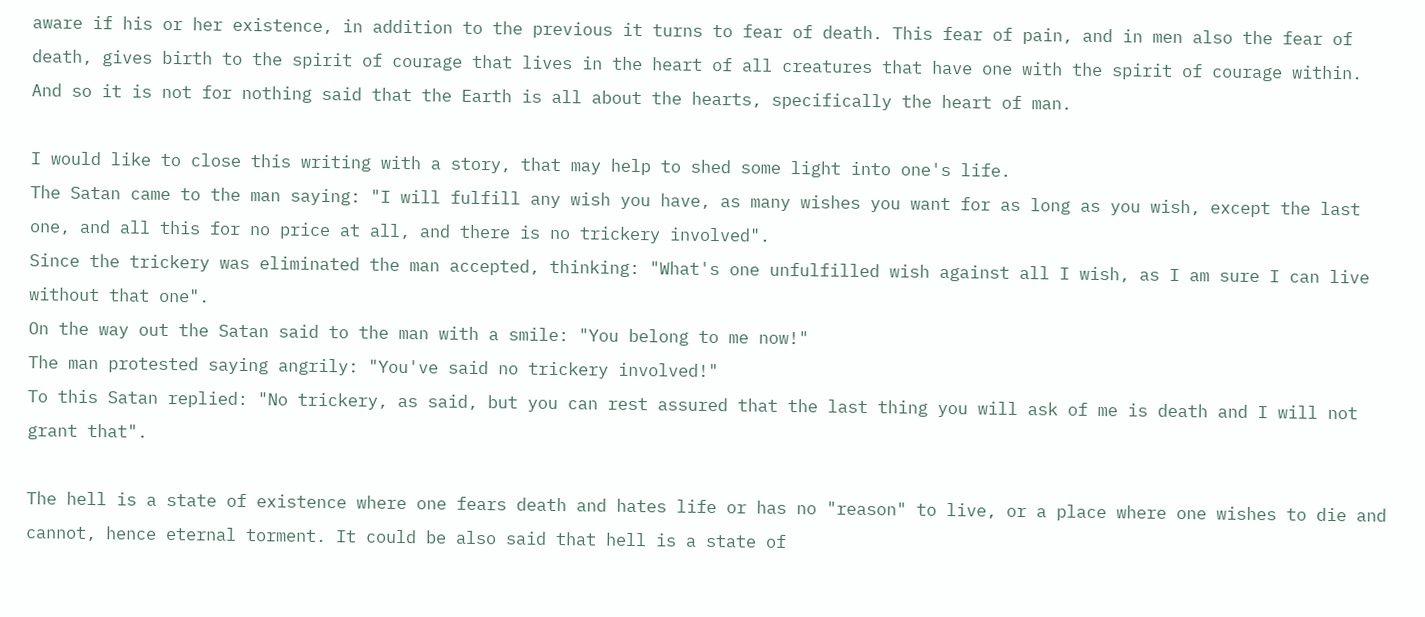aware if his or her existence, in addition to the previous it turns to fear of death. This fear of pain, and in men also the fear of death, gives birth to the spirit of courage that lives in the heart of all creatures that have one with the spirit of courage within. And so it is not for nothing said that the Earth is all about the hearts, specifically the heart of man.

I would like to close this writing with a story, that may help to shed some light into one's life.
The Satan came to the man saying: "I will fulfill any wish you have, as many wishes you want for as long as you wish, except the last one, and all this for no price at all, and there is no trickery involved".
Since the trickery was eliminated the man accepted, thinking: "What's one unfulfilled wish against all I wish, as I am sure I can live without that one".
On the way out the Satan said to the man with a smile: "You belong to me now!"
The man protested saying angrily: "You've said no trickery involved!"
To this Satan replied: "No trickery, as said, but you can rest assured that the last thing you will ask of me is death and I will not grant that".

The hell is a state of existence where one fears death and hates life or has no "reason" to live, or a place where one wishes to die and cannot, hence eternal torment. It could be also said that hell is a state of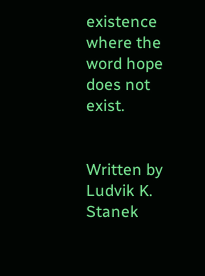existence where the word hope does not exist.


Written by Ludvik K. Stanek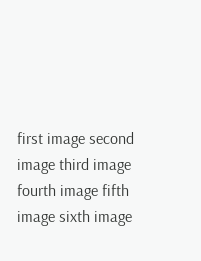first image second image third image fourth image fifth image sixth image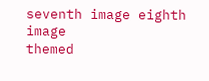seventh image eighth image
themed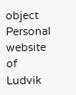object
Personal website of Ludvik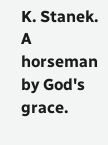K. Stanek. A horseman by God's grace.